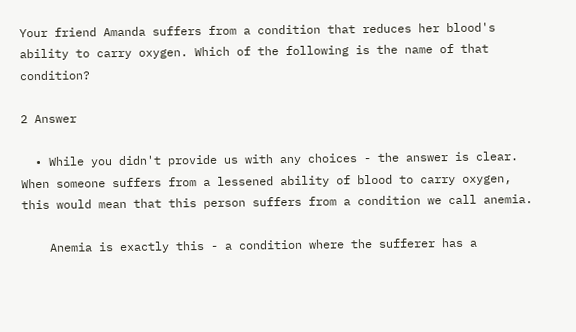Your friend Amanda suffers from a condition that reduces her blood's ability to carry oxygen. Which of the following is the name of that condition?

2 Answer

  • While you didn't provide us with any choices - the answer is clear. When someone suffers from a lessened ability of blood to carry oxygen, this would mean that this person suffers from a condition we call anemia.

    Anemia is exactly this - a condition where the sufferer has a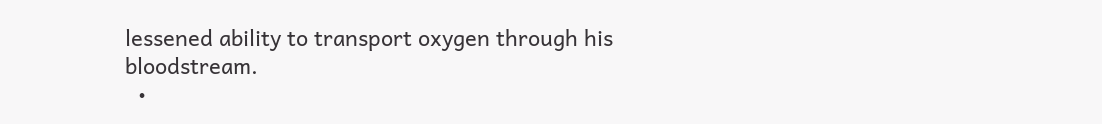lessened ability to transport oxygen through his bloodstream.
  •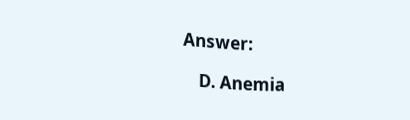Answer:

    D. Anemia